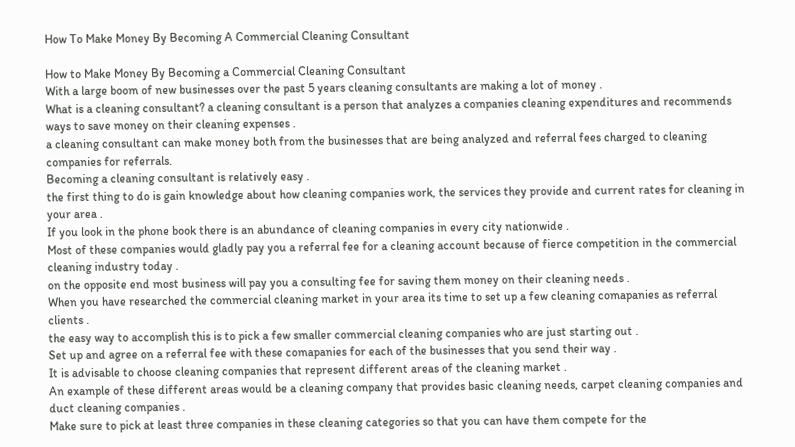How To Make Money By Becoming A Commercial Cleaning Consultant

How to Make Money By Becoming a Commercial Cleaning Consultant
With a large boom of new businesses over the past 5 years cleaning consultants are making a lot of money .
What is a cleaning consultant? a cleaning consultant is a person that analyzes a companies cleaning expenditures and recommends ways to save money on their cleaning expenses .
a cleaning consultant can make money both from the businesses that are being analyzed and referral fees charged to cleaning companies for referrals.
Becoming a cleaning consultant is relatively easy .
the first thing to do is gain knowledge about how cleaning companies work, the services they provide and current rates for cleaning in your area .
If you look in the phone book there is an abundance of cleaning companies in every city nationwide .
Most of these companies would gladly pay you a referral fee for a cleaning account because of fierce competition in the commercial cleaning industry today .
on the opposite end most business will pay you a consulting fee for saving them money on their cleaning needs .
When you have researched the commercial cleaning market in your area its time to set up a few cleaning comapanies as referral clients .
the easy way to accomplish this is to pick a few smaller commercial cleaning companies who are just starting out .
Set up and agree on a referral fee with these comapanies for each of the businesses that you send their way .
It is advisable to choose cleaning companies that represent different areas of the cleaning market .
An example of these different areas would be a cleaning company that provides basic cleaning needs, carpet cleaning companies and duct cleaning companies .
Make sure to pick at least three companies in these cleaning categories so that you can have them compete for the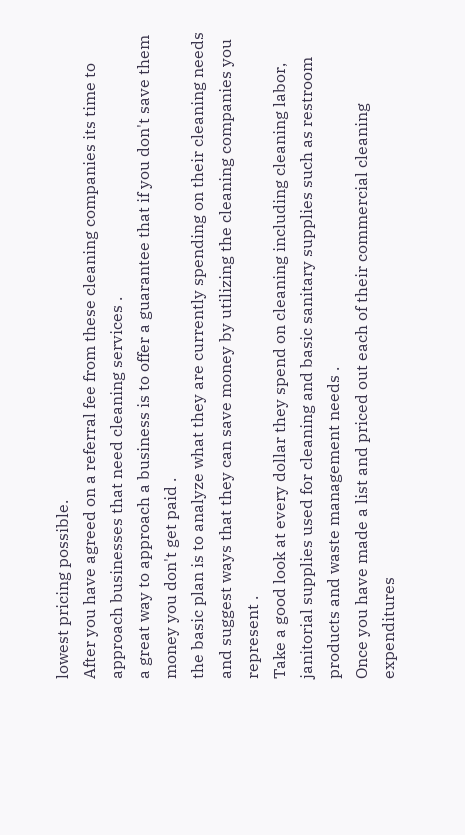lowest pricing possible.
After you have agreed on a referral fee from these cleaning companies its time to approach businesses that need cleaning services .
a great way to approach a business is to offer a guarantee that if you don't save them money you don't get paid .
the basic plan is to analyze what they are currently spending on their cleaning needs and suggest ways that they can save money by utilizing the cleaning companies you represent .
Take a good look at every dollar they spend on cleaning including cleaning labor, janitorial supplies used for cleaning and basic sanitary supplies such as restroom products and waste management needs .
Once you have made a list and priced out each of their commercial cleaning expenditures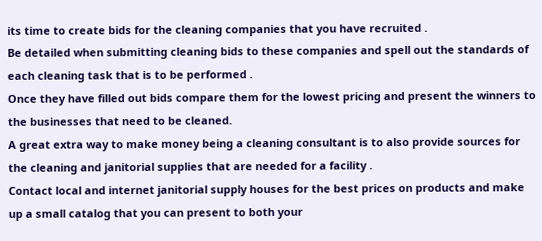its time to create bids for the cleaning companies that you have recruited .
Be detailed when submitting cleaning bids to these companies and spell out the standards of each cleaning task that is to be performed .
Once they have filled out bids compare them for the lowest pricing and present the winners to the businesses that need to be cleaned.
A great extra way to make money being a cleaning consultant is to also provide sources for the cleaning and janitorial supplies that are needed for a facility .
Contact local and internet janitorial supply houses for the best prices on products and make up a small catalog that you can present to both your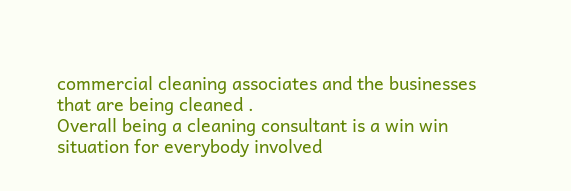commercial cleaning associates and the businesses that are being cleaned .
Overall being a cleaning consultant is a win win situation for everybody involved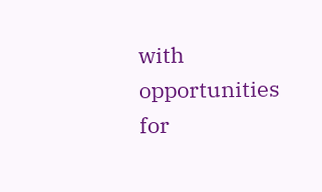with opportunities for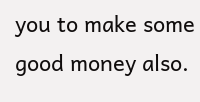you to make some good money also.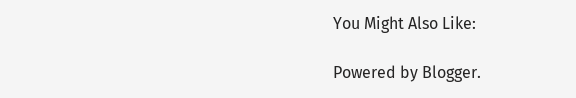You Might Also Like:

Powered by Blogger.